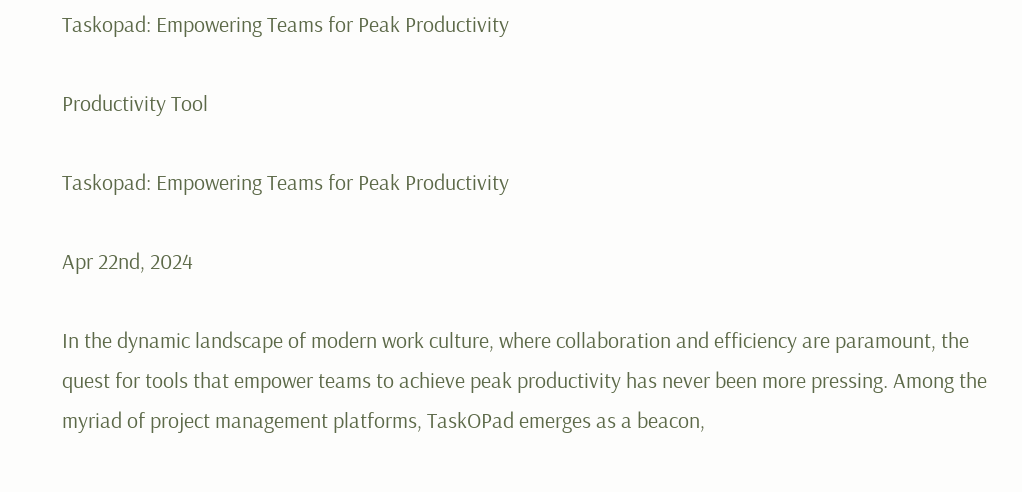Taskopad: Empowering Teams for Peak Productivity

Productivity Tool

Taskopad: Empowering Teams for Peak Productivity

Apr 22nd, 2024

In the dynamic landscape of modern work culture, where collaboration and efficiency are paramount, the quest for tools that empower teams to achieve peak productivity has never been more pressing. Among the myriad of project management platforms, TaskOPad emerges as a beacon,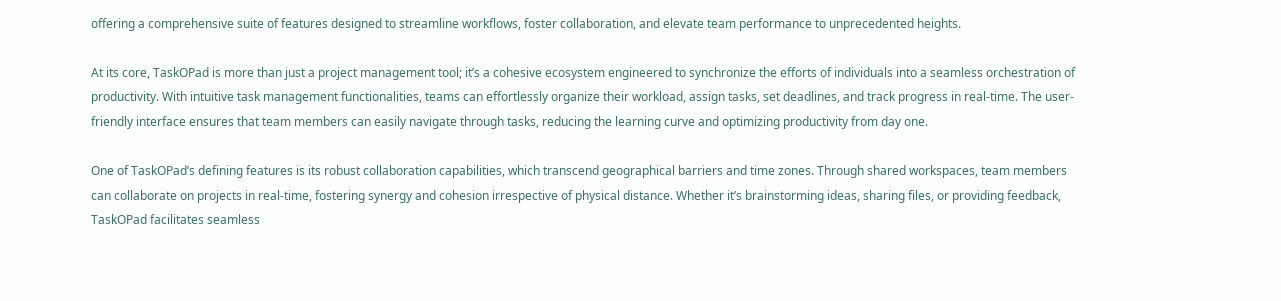offering a comprehensive suite of features designed to streamline workflows, foster collaboration, and elevate team performance to unprecedented heights.

At its core, TaskOPad is more than just a project management tool; it’s a cohesive ecosystem engineered to synchronize the efforts of individuals into a seamless orchestration of productivity. With intuitive task management functionalities, teams can effortlessly organize their workload, assign tasks, set deadlines, and track progress in real-time. The user-friendly interface ensures that team members can easily navigate through tasks, reducing the learning curve and optimizing productivity from day one.

One of TaskOPad’s defining features is its robust collaboration capabilities, which transcend geographical barriers and time zones. Through shared workspaces, team members can collaborate on projects in real-time, fostering synergy and cohesion irrespective of physical distance. Whether it’s brainstorming ideas, sharing files, or providing feedback, TaskOPad facilitates seamless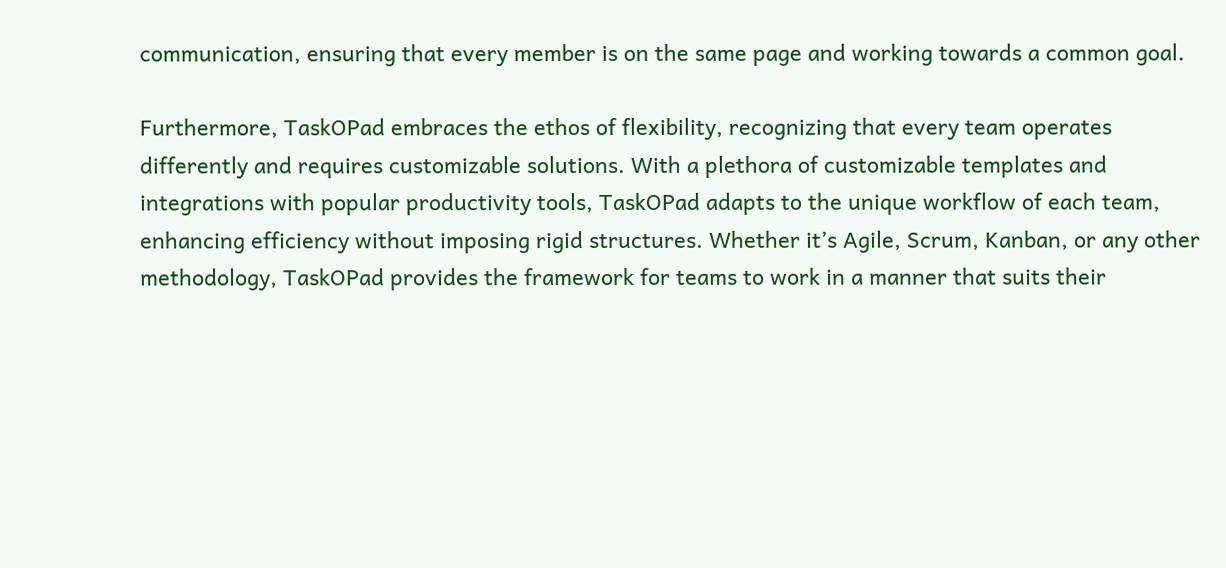communication, ensuring that every member is on the same page and working towards a common goal.

Furthermore, TaskOPad embraces the ethos of flexibility, recognizing that every team operates differently and requires customizable solutions. With a plethora of customizable templates and integrations with popular productivity tools, TaskOPad adapts to the unique workflow of each team, enhancing efficiency without imposing rigid structures. Whether it’s Agile, Scrum, Kanban, or any other methodology, TaskOPad provides the framework for teams to work in a manner that suits their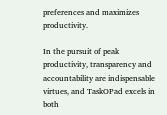preferences and maximizes productivity.

In the pursuit of peak productivity, transparency and accountability are indispensable virtues, and TaskOPad excels in both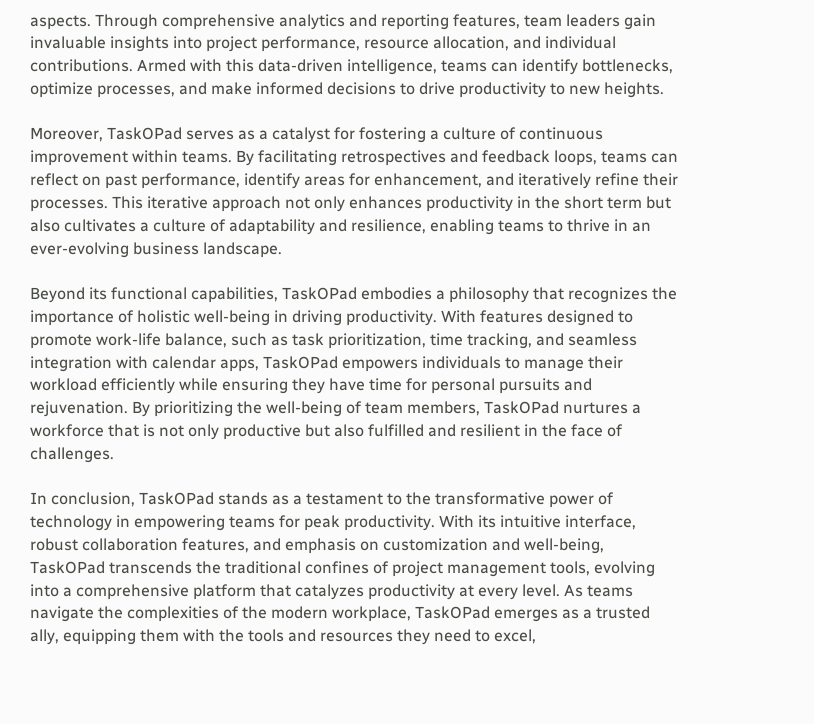aspects. Through comprehensive analytics and reporting features, team leaders gain invaluable insights into project performance, resource allocation, and individual contributions. Armed with this data-driven intelligence, teams can identify bottlenecks, optimize processes, and make informed decisions to drive productivity to new heights.

Moreover, TaskOPad serves as a catalyst for fostering a culture of continuous improvement within teams. By facilitating retrospectives and feedback loops, teams can reflect on past performance, identify areas for enhancement, and iteratively refine their processes. This iterative approach not only enhances productivity in the short term but also cultivates a culture of adaptability and resilience, enabling teams to thrive in an ever-evolving business landscape.

Beyond its functional capabilities, TaskOPad embodies a philosophy that recognizes the importance of holistic well-being in driving productivity. With features designed to promote work-life balance, such as task prioritization, time tracking, and seamless integration with calendar apps, TaskOPad empowers individuals to manage their workload efficiently while ensuring they have time for personal pursuits and rejuvenation. By prioritizing the well-being of team members, TaskOPad nurtures a workforce that is not only productive but also fulfilled and resilient in the face of challenges.

In conclusion, TaskOPad stands as a testament to the transformative power of technology in empowering teams for peak productivity. With its intuitive interface, robust collaboration features, and emphasis on customization and well-being, TaskOPad transcends the traditional confines of project management tools, evolving into a comprehensive platform that catalyzes productivity at every level. As teams navigate the complexities of the modern workplace, TaskOPad emerges as a trusted ally, equipping them with the tools and resources they need to excel,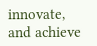innovate, and achieve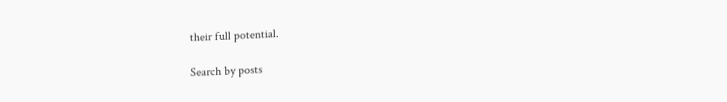their full potential.

Search by posts